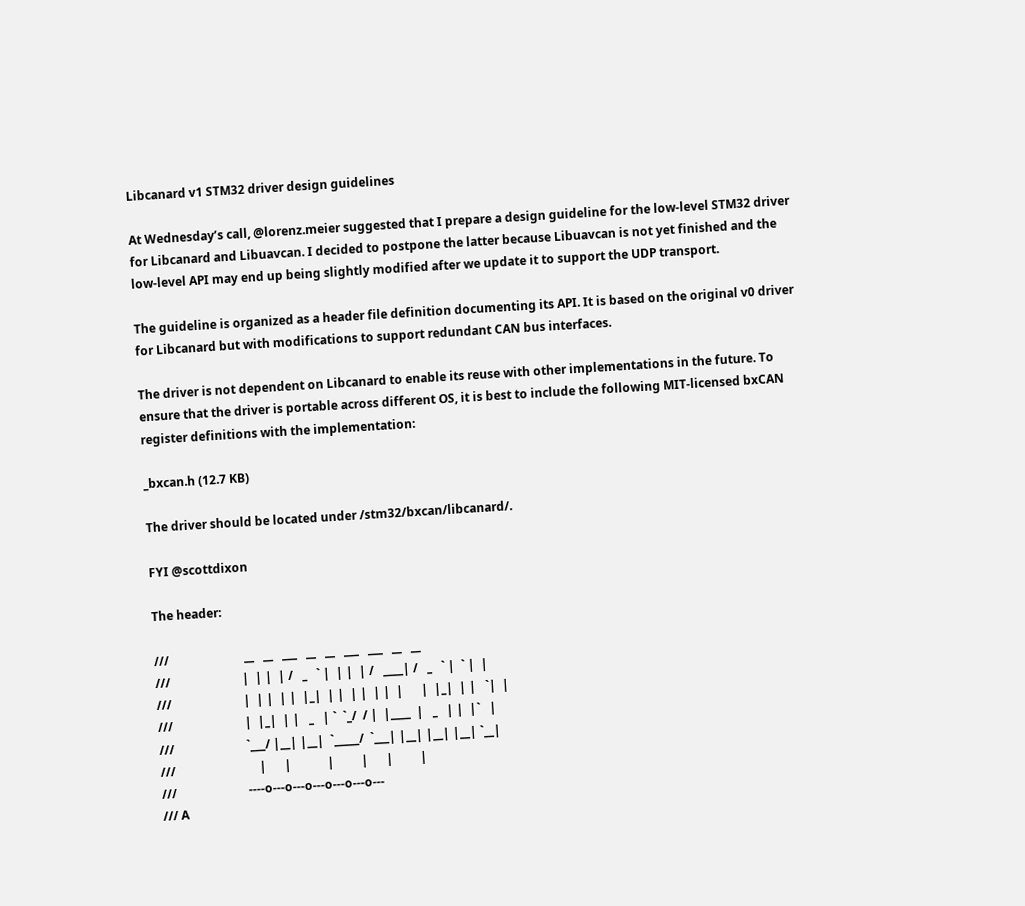Libcanard v1 STM32 driver design guidelines

At Wednesday’s call, @lorenz.meier suggested that I prepare a design guideline for the low-level STM32 driver for Libcanard and Libuavcan. I decided to postpone the latter because Libuavcan is not yet finished and the low-level API may end up being slightly modified after we update it to support the UDP transport.

The guideline is organized as a header file definition documenting its API. It is based on the original v0 driver for Libcanard but with modifications to support redundant CAN bus interfaces.

The driver is not dependent on Libcanard to enable its reuse with other implementations in the future. To ensure that the driver is portable across different OS, it is best to include the following MIT-licensed bxCAN register definitions with the implementation:

_bxcan.h (12.7 KB)

The driver should be located under /stm32/bxcan/libcanard/.

FYI @scottdixon

The header:

///                         __   __   ___   __   __   ___   ___   __   __
///                        |  | |  | /   _   ` |  | |  | /   ____| /   _   ` |  ` |  |
///                        |  | |  | |  |_|  | |  | |  | |  |      |  |_|  | |   `|  |
///                        |  |_|  | |   _   | `  `_/  / |  |____  |   _   | |  |`   |
///                        `___/ |__| |__|  `_____/  `___| |__| |__| |__| `__|
///                            |      |            |         |      |         |
///                        ----o---o---o---o---o---o---
/// A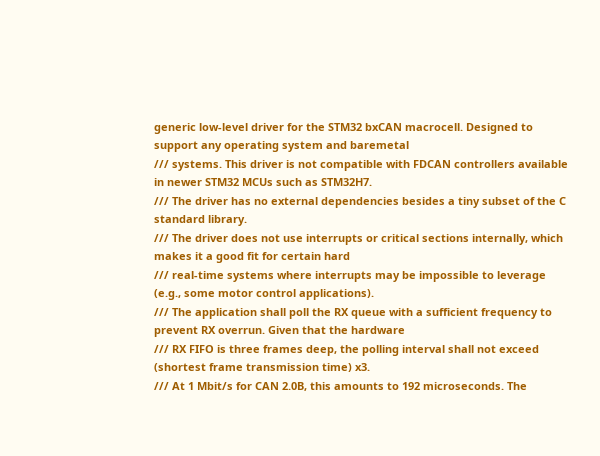generic low-level driver for the STM32 bxCAN macrocell. Designed to support any operating system and baremetal
/// systems. This driver is not compatible with FDCAN controllers available in newer STM32 MCUs such as STM32H7.
/// The driver has no external dependencies besides a tiny subset of the C standard library.
/// The driver does not use interrupts or critical sections internally, which makes it a good fit for certain hard
/// real-time systems where interrupts may be impossible to leverage (e.g., some motor control applications).
/// The application shall poll the RX queue with a sufficient frequency to prevent RX overrun. Given that the hardware
/// RX FIFO is three frames deep, the polling interval shall not exceed (shortest frame transmission time) x3.
/// At 1 Mbit/s for CAN 2.0B, this amounts to 192 microseconds. The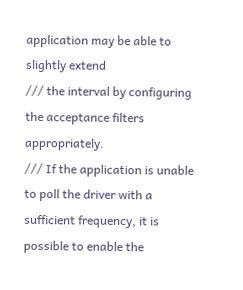application may be able to slightly extend
/// the interval by configuring the acceptance filters appropriately.
/// If the application is unable to poll the driver with a sufficient frequency, it is possible to enable the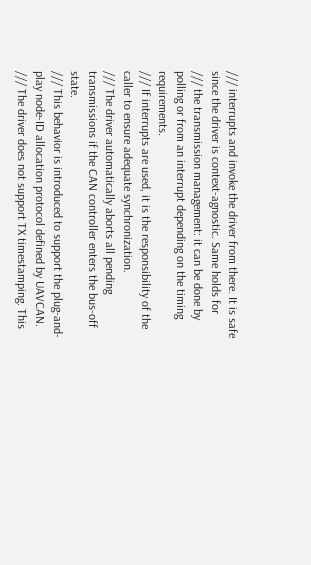/// interrupts and invoke the driver from there. It is safe since the driver is context-agnostic. Same holds for
/// the transmission management: it can be done by polling or from an interrupt depending on the timing requirements.
/// If interrupts are used, it is the responsibility of the caller to ensure adequate synchronization.
/// The driver automatically aborts all pending transmissions if the CAN controller enters the bus-off state.
/// This behavior is introduced to support the plug-and-play node-ID allocation protocol defined by UAVCAN.
/// The driver does not support TX timestamping. This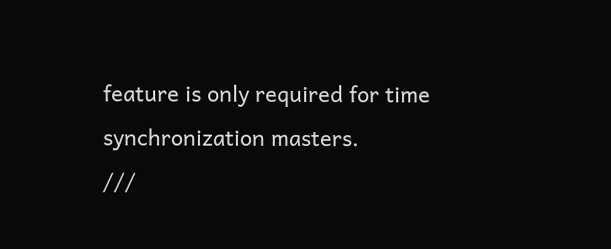feature is only required for time synchronization masters.
///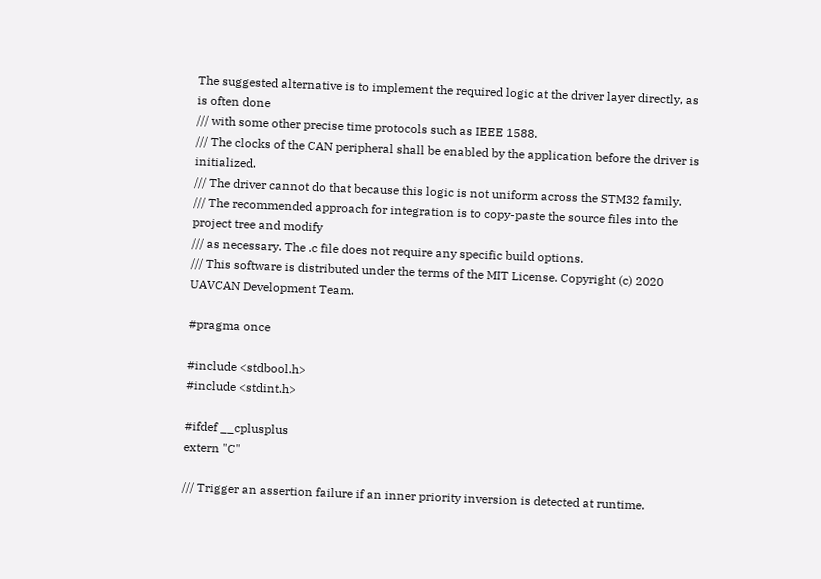The suggested alternative is to implement the required logic at the driver layer directly, as is often done
/// with some other precise time protocols such as IEEE 1588.
/// The clocks of the CAN peripheral shall be enabled by the application before the driver is initialized.
/// The driver cannot do that because this logic is not uniform across the STM32 family.
/// The recommended approach for integration is to copy-paste the source files into the project tree and modify
/// as necessary. The .c file does not require any specific build options.
/// This software is distributed under the terms of the MIT License. Copyright (c) 2020 UAVCAN Development Team.

#pragma once

#include <stdbool.h>
#include <stdint.h>

#ifdef __cplusplus
extern "C"

/// Trigger an assertion failure if an inner priority inversion is detected at runtime.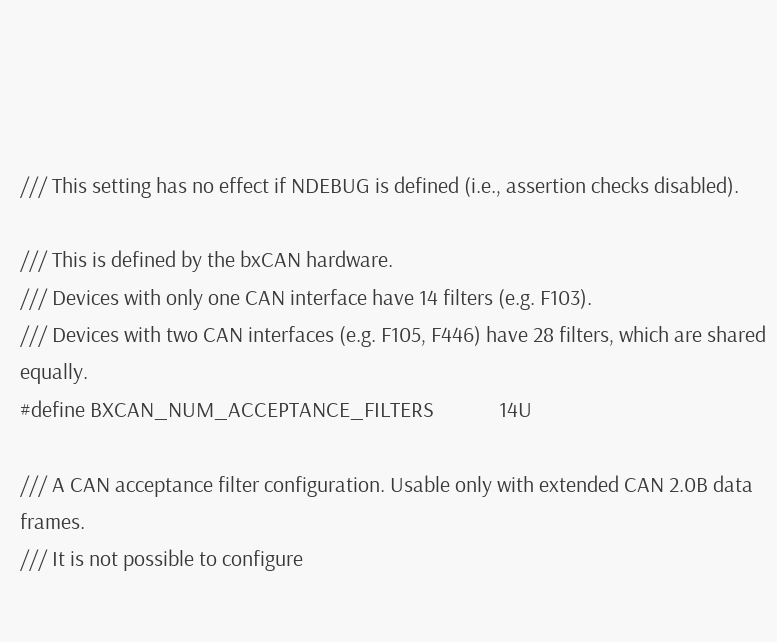/// This setting has no effect if NDEBUG is defined (i.e., assertion checks disabled).

/// This is defined by the bxCAN hardware.
/// Devices with only one CAN interface have 14 filters (e.g. F103).
/// Devices with two CAN interfaces (e.g. F105, F446) have 28 filters, which are shared equally.
#define BXCAN_NUM_ACCEPTANCE_FILTERS             14U

/// A CAN acceptance filter configuration. Usable only with extended CAN 2.0B data frames.
/// It is not possible to configure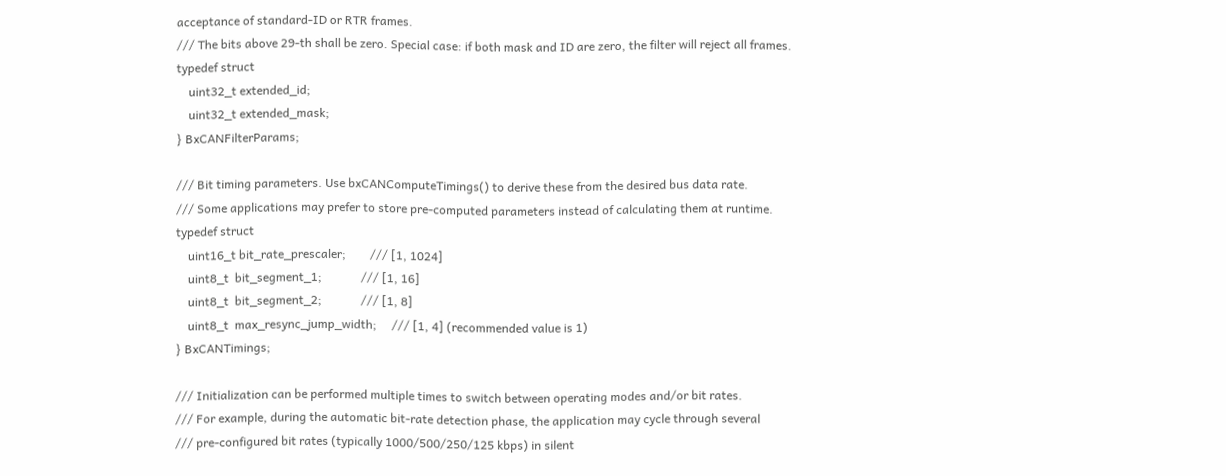acceptance of standard-ID or RTR frames.
/// The bits above 29-th shall be zero. Special case: if both mask and ID are zero, the filter will reject all frames.
typedef struct
    uint32_t extended_id;
    uint32_t extended_mask;
} BxCANFilterParams;

/// Bit timing parameters. Use bxCANComputeTimings() to derive these from the desired bus data rate.
/// Some applications may prefer to store pre-computed parameters instead of calculating them at runtime.
typedef struct
    uint16_t bit_rate_prescaler;        /// [1, 1024]
    uint8_t  bit_segment_1;             /// [1, 16]
    uint8_t  bit_segment_2;             /// [1, 8]
    uint8_t  max_resync_jump_width;     /// [1, 4] (recommended value is 1)
} BxCANTimings;

/// Initialization can be performed multiple times to switch between operating modes and/or bit rates.
/// For example, during the automatic bit-rate detection phase, the application may cycle through several
/// pre-configured bit rates (typically 1000/500/250/125 kbps) in silent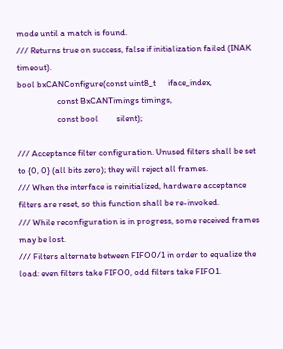mode until a match is found.
/// Returns true on success, false if initialization failed (INAK timeout).
bool bxCANConfigure(const uint8_t      iface_index,
                    const BxCANTimings timings,
                    const bool         silent);

/// Acceptance filter configuration. Unused filters shall be set to {0, 0} (all bits zero); they will reject all frames.
/// When the interface is reinitialized, hardware acceptance filters are reset, so this function shall be re-invoked.
/// While reconfiguration is in progress, some received frames may be lost.
/// Filters alternate between FIFO0/1 in order to equalize the load: even filters take FIFO0, odd filters take FIFO1.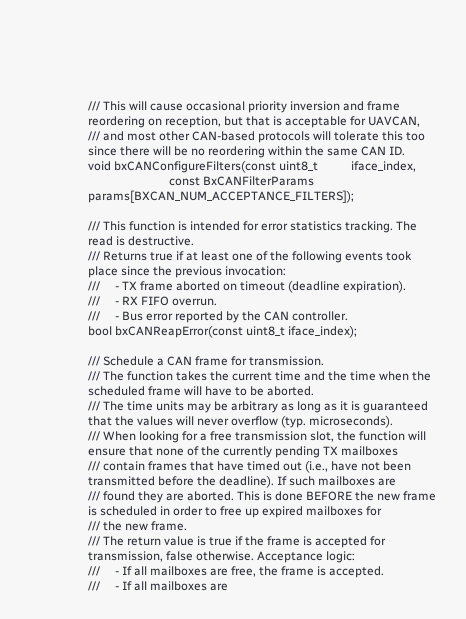/// This will cause occasional priority inversion and frame reordering on reception, but that is acceptable for UAVCAN,
/// and most other CAN-based protocols will tolerate this too since there will be no reordering within the same CAN ID.
void bxCANConfigureFilters(const uint8_t           iface_index,
                           const BxCANFilterParams params[BXCAN_NUM_ACCEPTANCE_FILTERS]);

/// This function is intended for error statistics tracking. The read is destructive.
/// Returns true if at least one of the following events took place since the previous invocation:
///     - TX frame aborted on timeout (deadline expiration).
///     - RX FIFO overrun.
///     - Bus error reported by the CAN controller.
bool bxCANReapError(const uint8_t iface_index);

/// Schedule a CAN frame for transmission.
/// The function takes the current time and the time when the scheduled frame will have to be aborted.
/// The time units may be arbitrary as long as it is guaranteed that the values will never overflow (typ. microseconds).
/// When looking for a free transmission slot, the function will ensure that none of the currently pending TX mailboxes
/// contain frames that have timed out (i.e., have not been transmitted before the deadline). If such mailboxes are
/// found they are aborted. This is done BEFORE the new frame is scheduled in order to free up expired mailboxes for
/// the new frame.
/// The return value is true if the frame is accepted for transmission, false otherwise. Acceptance logic:
///     - If all mailboxes are free, the frame is accepted.
///     - If all mailboxes are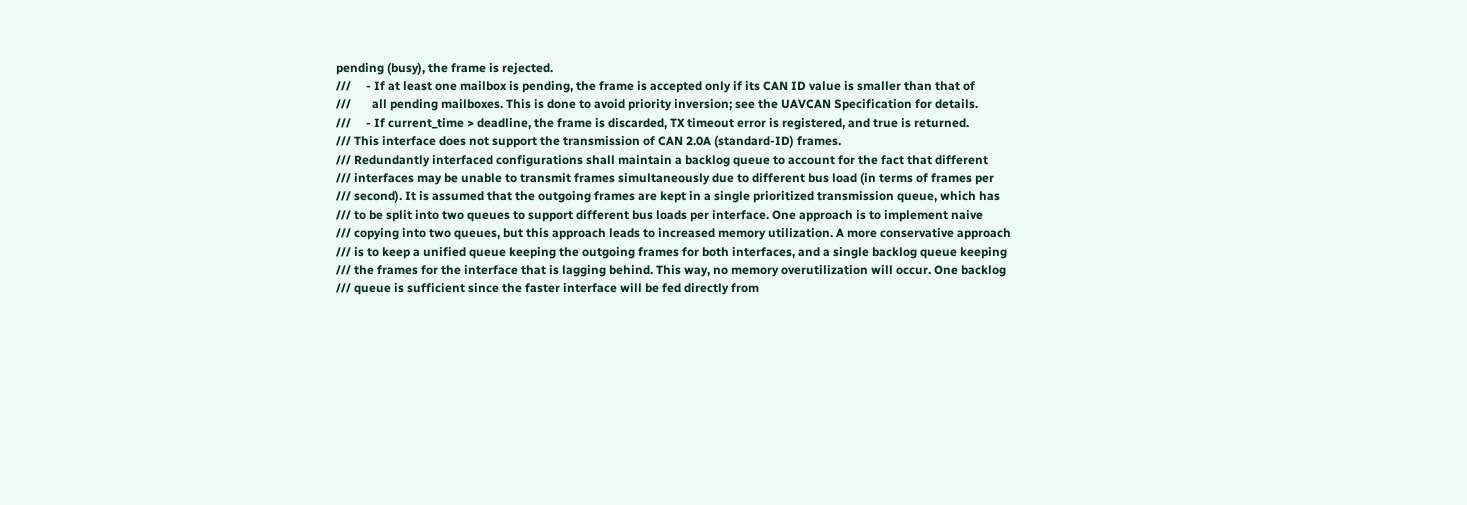pending (busy), the frame is rejected.
///     - If at least one mailbox is pending, the frame is accepted only if its CAN ID value is smaller than that of
///       all pending mailboxes. This is done to avoid priority inversion; see the UAVCAN Specification for details.
///     - If current_time > deadline, the frame is discarded, TX timeout error is registered, and true is returned.
/// This interface does not support the transmission of CAN 2.0A (standard-ID) frames.
/// Redundantly interfaced configurations shall maintain a backlog queue to account for the fact that different
/// interfaces may be unable to transmit frames simultaneously due to different bus load (in terms of frames per
/// second). It is assumed that the outgoing frames are kept in a single prioritized transmission queue, which has
/// to be split into two queues to support different bus loads per interface. One approach is to implement naive
/// copying into two queues, but this approach leads to increased memory utilization. A more conservative approach
/// is to keep a unified queue keeping the outgoing frames for both interfaces, and a single backlog queue keeping
/// the frames for the interface that is lagging behind. This way, no memory overutilization will occur. One backlog
/// queue is sufficient since the faster interface will be fed directly from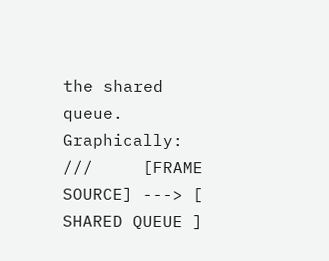the shared queue. Graphically:
///     [FRAME SOURCE] ---> [ SHARED QUEUE ]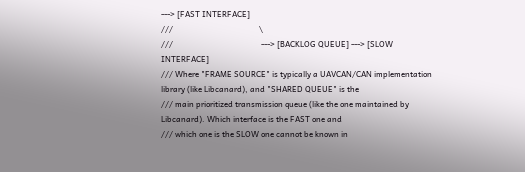---> [FAST INTERFACE]
///                                           \
///                                            ---> [BACKLOG QUEUE] ---> [SLOW INTERFACE]
/// Where "FRAME SOURCE" is typically a UAVCAN/CAN implementation library (like Libcanard), and "SHARED QUEUE" is the
/// main prioritized transmission queue (like the one maintained by Libcanard). Which interface is the FAST one and
/// which one is the SLOW one cannot be known in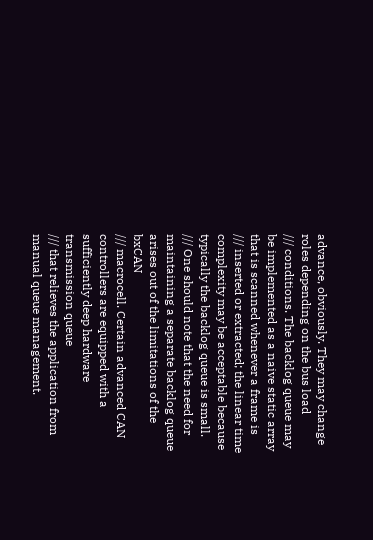advance, obviously. They may change roles depending on the bus load
/// conditions. The backlog queue may be implemented as a naive static array that is scanned whenever a frame is
/// inserted or extracted; the linear time complexity may be acceptable because typically the backlog queue is small.
/// One should note that the need for maintaining a separate backlog queue arises out of the limitations of the bxCAN
/// macrocell. Certain advanced CAN controllers are equipped with a sufficiently deep hardware transmission queue
/// that relieves the application from manual queue management.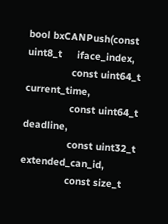bool bxCANPush(const uint8_t     iface_index,
               const uint64_t    current_time,
               const uint64_t    deadline,
               const uint32_t    extended_can_id,
               const size_t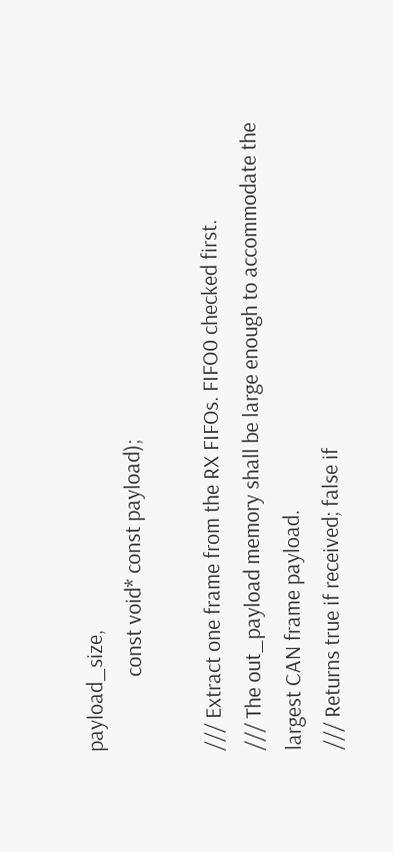payload_size,
               const void* const payload);

/// Extract one frame from the RX FIFOs. FIFO0 checked first.
/// The out_payload memory shall be large enough to accommodate the largest CAN frame payload.
/// Returns true if received; false if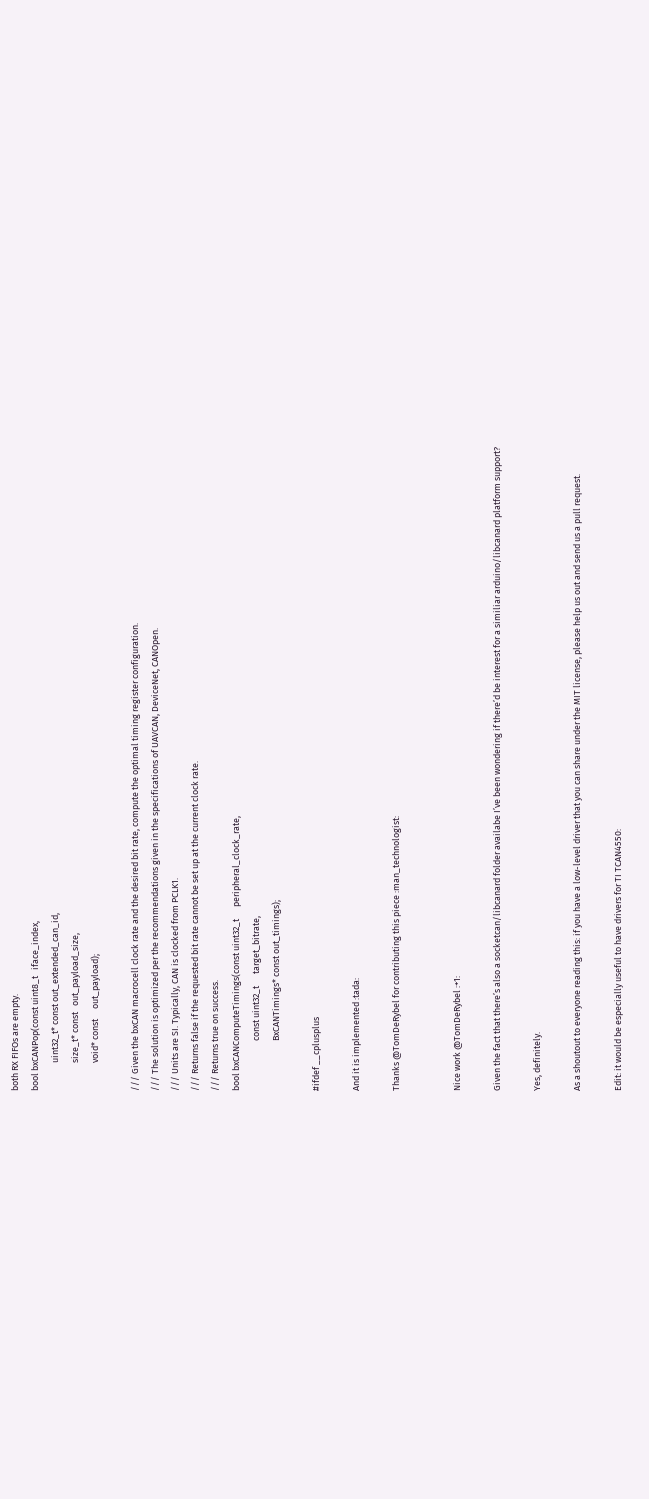both RX FIFOs are empty.
bool bxCANPop(const uint8_t   iface_index,
              uint32_t* const out_extended_can_id,
              size_t* const   out_payload_size,
              void* const     out_payload);

/// Given the bxCAN macrocell clock rate and the desired bit rate, compute the optimal timing register configuration.
/// The solution is optimized per the recommendations given in the specifications of UAVCAN, DeviceNet, CANOpen.
/// Units are SI. Typically, CAN is clocked from PCLK1.
/// Returns false if the requested bit rate cannot be set up at the current clock rate.
/// Returns true on success.
bool bxCANComputeTimings(const uint32_t      peripheral_clock_rate,
                         const uint32_t      target_bitrate,
                         BxCANTimings* const out_timings);

#ifdef __cplusplus

And it is implemented :tada:

Thanks @TomDeRybel for contributing this piece :man_technologist:


Nice work @TomDeRybel :+1:

Given the fact that there’s also a socketcan/libcanard folder availabe I’ve been wondering if there’d be interest for a similiar arduino/libcanard platform support?

Yes, definitely.

As a shoutout to everyone reading this: if you have a low-level driver that you can share under the MIT license, please help us out and send us a pull request.

Edit: it would be especially useful to have drivers for TI TCAN4550: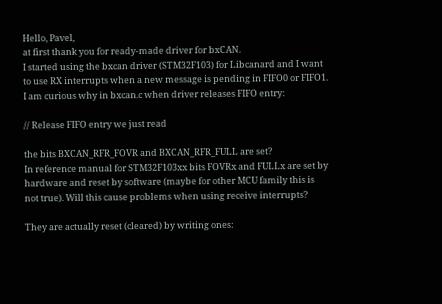Hello, Pavel,
at first thank you for ready-made driver for bxCAN.
I started using the bxcan driver (STM32F103) for Libcanard and I want to use RX interrupts when a new message is pending in FIFO0 or FIFO1. I am curious why in bxcan.c when driver releases FIFO entry:

// Release FIFO entry we just read

the bits BXCAN_RFR_FOVR and BXCAN_RFR_FULL are set?
In reference manual for STM32F103xx bits FOVRx and FULLx are set by hardware and reset by software (maybe for other MCU family this is not true). Will this cause problems when using receive interrupts?

They are actually reset (cleared) by writing ones: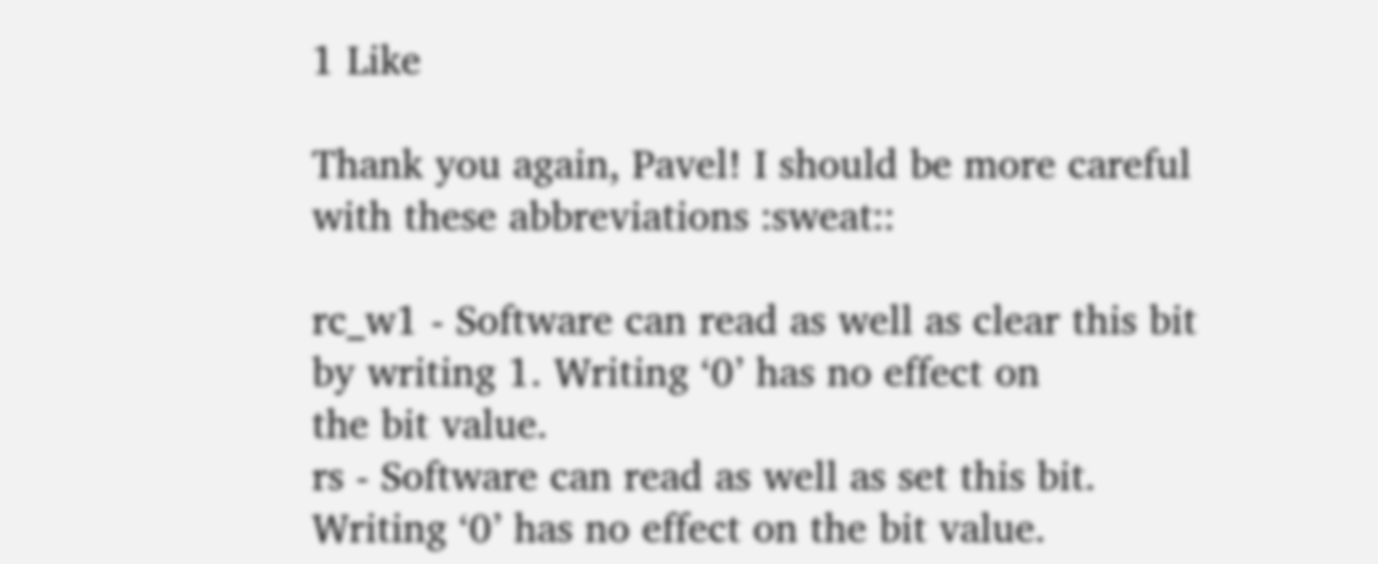1 Like

Thank you again, Pavel! I should be more careful with these abbreviations :sweat::

rc_w1 - Software can read as well as clear this bit by writing 1. Writing ‘0’ has no effect on
the bit value.
rs - Software can read as well as set this bit. Writing ‘0’ has no effect on the bit value.